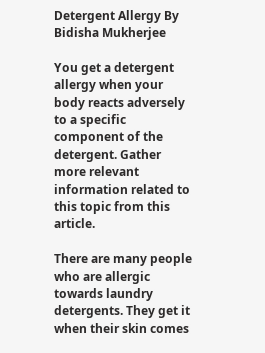Detergent Allergy By Bidisha Mukherjee

You get a detergent allergy when your body reacts adversely to a specific component of the detergent. Gather more relevant information related to this topic from this article.

There are many people who are allergic towards laundry detergents. They get it when their skin comes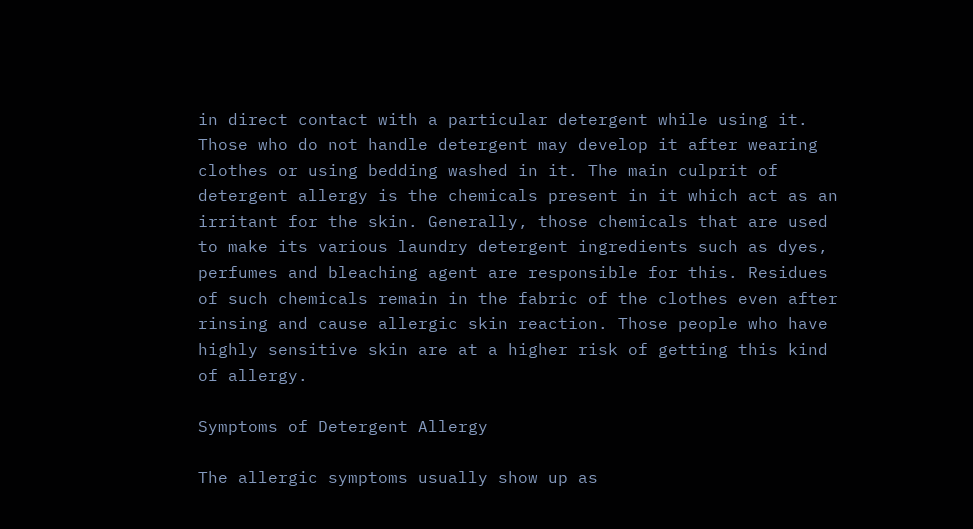in direct contact with a particular detergent while using it. Those who do not handle detergent may develop it after wearing clothes or using bedding washed in it. The main culprit of detergent allergy is the chemicals present in it which act as an irritant for the skin. Generally, those chemicals that are used to make its various laundry detergent ingredients such as dyes, perfumes and bleaching agent are responsible for this. Residues of such chemicals remain in the fabric of the clothes even after rinsing and cause allergic skin reaction. Those people who have highly sensitive skin are at a higher risk of getting this kind of allergy.

Symptoms of Detergent Allergy

The allergic symptoms usually show up as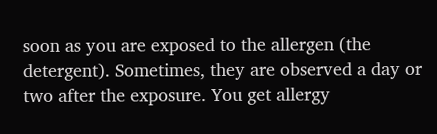soon as you are exposed to the allergen (the detergent). Sometimes, they are observed a day or two after the exposure. You get allergy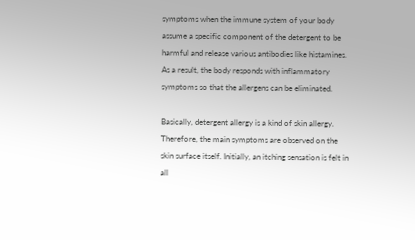symptoms when the immune system of your body assume a specific component of the detergent to be harmful and release various antibodies like histamines. As a result, the body responds with inflammatory symptoms so that the allergens can be eliminated.

Basically, detergent allergy is a kind of skin allergy. Therefore, the main symptoms are observed on the skin surface itself. Initially, an itching sensation is felt in all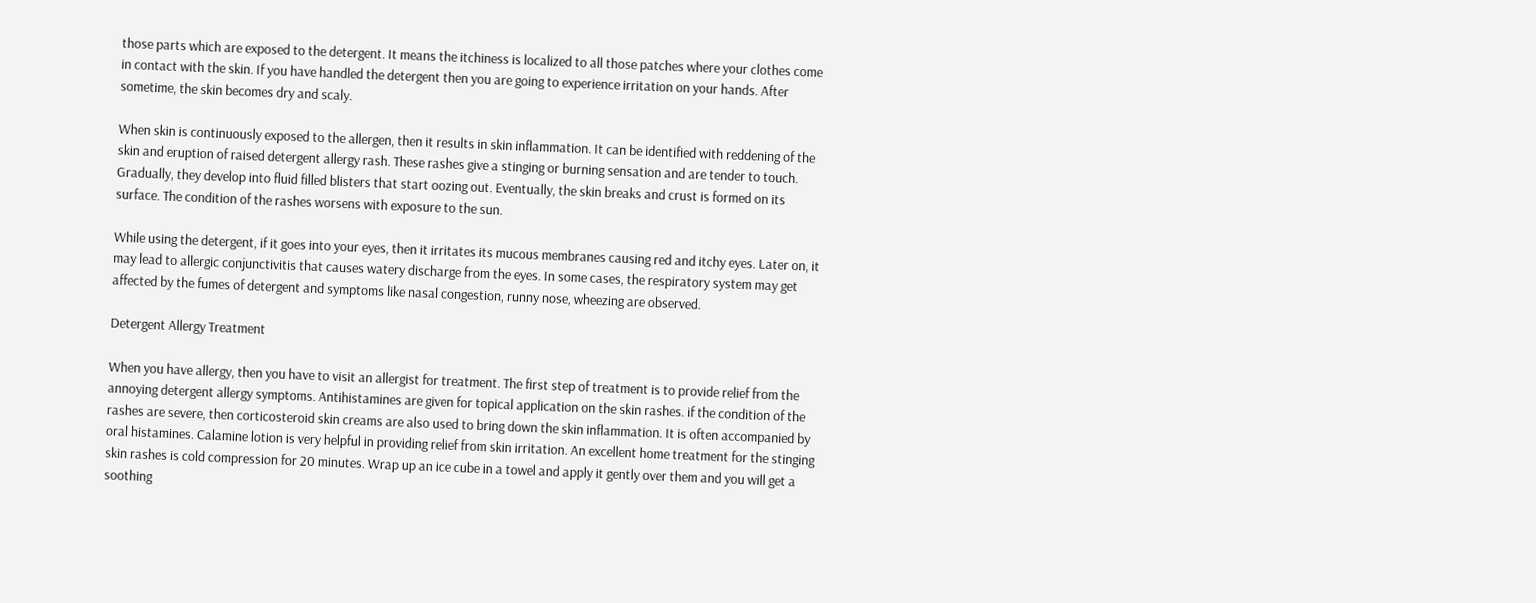those parts which are exposed to the detergent. It means the itchiness is localized to all those patches where your clothes come in contact with the skin. If you have handled the detergent then you are going to experience irritation on your hands. After sometime, the skin becomes dry and scaly.

When skin is continuously exposed to the allergen, then it results in skin inflammation. It can be identified with reddening of the skin and eruption of raised detergent allergy rash. These rashes give a stinging or burning sensation and are tender to touch. Gradually, they develop into fluid filled blisters that start oozing out. Eventually, the skin breaks and crust is formed on its surface. The condition of the rashes worsens with exposure to the sun.

While using the detergent, if it goes into your eyes, then it irritates its mucous membranes causing red and itchy eyes. Later on, it may lead to allergic conjunctivitis that causes watery discharge from the eyes. In some cases, the respiratory system may get affected by the fumes of detergent and symptoms like nasal congestion, runny nose, wheezing are observed.

Detergent Allergy Treatment

When you have allergy, then you have to visit an allergist for treatment. The first step of treatment is to provide relief from the annoying detergent allergy symptoms. Antihistamines are given for topical application on the skin rashes. if the condition of the rashes are severe, then corticosteroid skin creams are also used to bring down the skin inflammation. It is often accompanied by oral histamines. Calamine lotion is very helpful in providing relief from skin irritation. An excellent home treatment for the stinging skin rashes is cold compression for 20 minutes. Wrap up an ice cube in a towel and apply it gently over them and you will get a soothing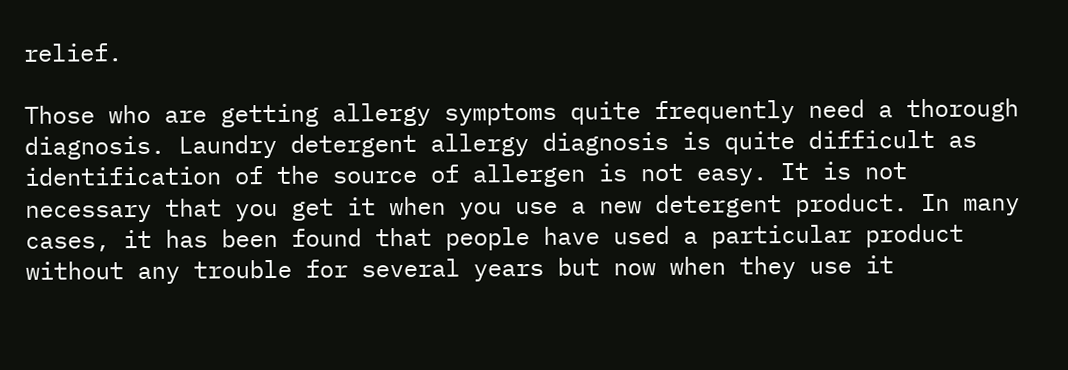relief.

Those who are getting allergy symptoms quite frequently need a thorough diagnosis. Laundry detergent allergy diagnosis is quite difficult as identification of the source of allergen is not easy. It is not necessary that you get it when you use a new detergent product. In many cases, it has been found that people have used a particular product without any trouble for several years but now when they use it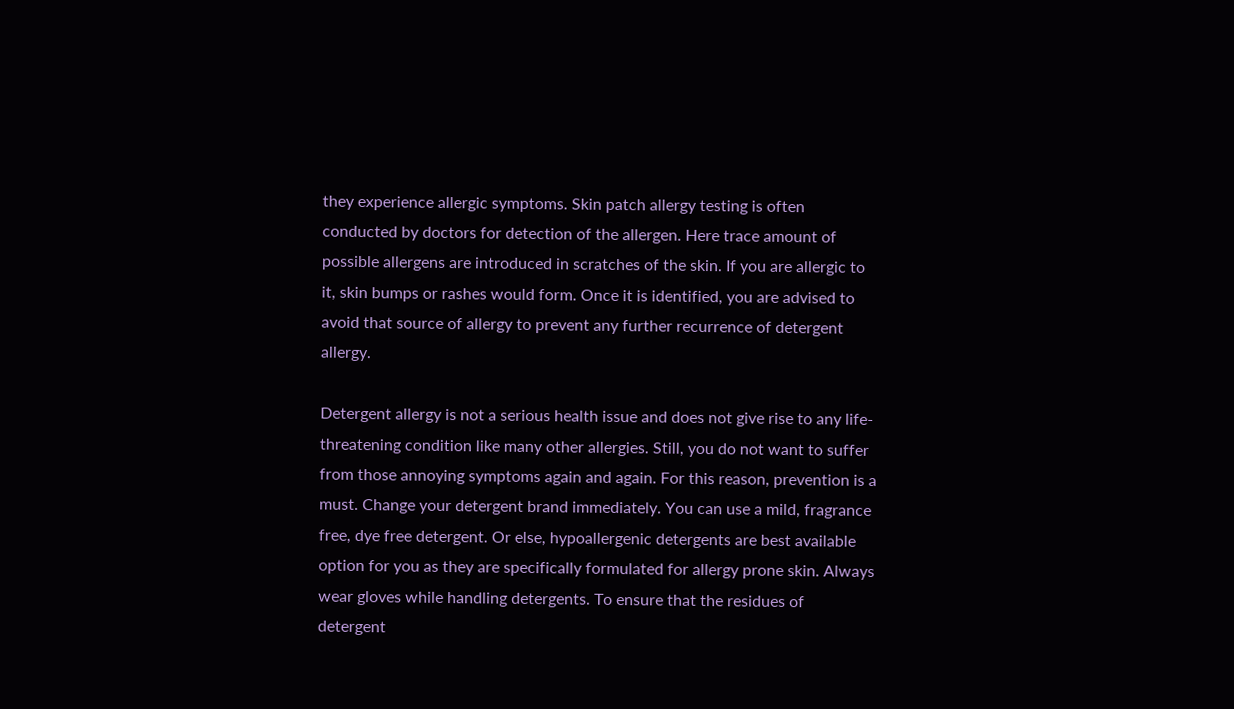they experience allergic symptoms. Skin patch allergy testing is often conducted by doctors for detection of the allergen. Here trace amount of possible allergens are introduced in scratches of the skin. If you are allergic to it, skin bumps or rashes would form. Once it is identified, you are advised to avoid that source of allergy to prevent any further recurrence of detergent allergy.

Detergent allergy is not a serious health issue and does not give rise to any life-threatening condition like many other allergies. Still, you do not want to suffer from those annoying symptoms again and again. For this reason, prevention is a must. Change your detergent brand immediately. You can use a mild, fragrance free, dye free detergent. Or else, hypoallergenic detergents are best available option for you as they are specifically formulated for allergy prone skin. Always wear gloves while handling detergents. To ensure that the residues of detergent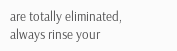are totally eliminated, always rinse your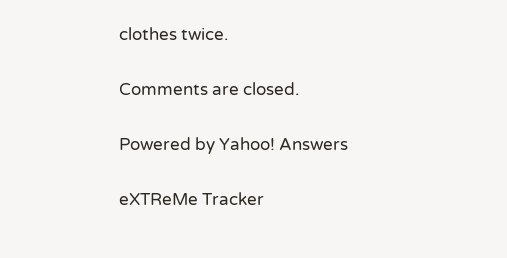clothes twice.

Comments are closed.

Powered by Yahoo! Answers

eXTReMe Tracker